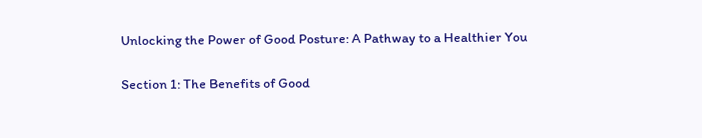Unlocking the Power of Good Posture: A Pathway to a Healthier You

Section 1: The Benefits of Good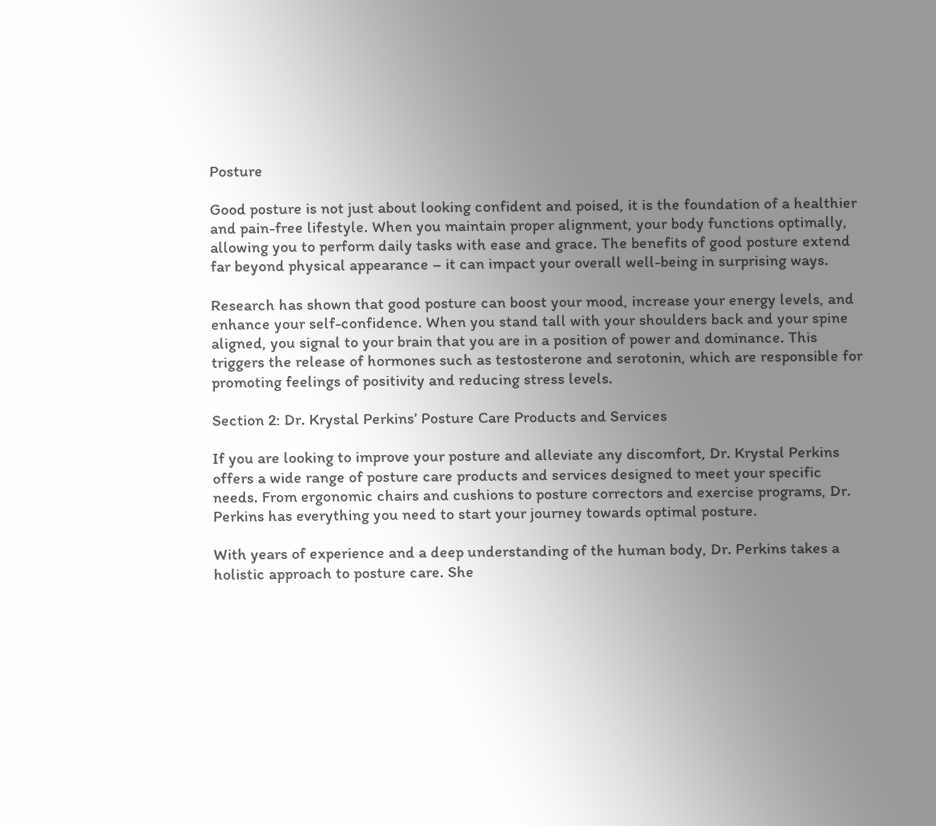Posture

Good posture is not just about looking confident and poised, it is the foundation of a healthier and pain-free lifestyle. When you maintain proper alignment, your body functions optimally, allowing you to perform daily tasks with ease and grace. The benefits of good posture extend far beyond physical appearance – it can impact your overall well-being in surprising ways.

Research has shown that good posture can boost your mood, increase your energy levels, and enhance your self-confidence. When you stand tall with your shoulders back and your spine aligned, you signal to your brain that you are in a position of power and dominance. This triggers the release of hormones such as testosterone and serotonin, which are responsible for promoting feelings of positivity and reducing stress levels.

Section 2: Dr. Krystal Perkins’ Posture Care Products and Services

If you are looking to improve your posture and alleviate any discomfort, Dr. Krystal Perkins offers a wide range of posture care products and services designed to meet your specific needs. From ergonomic chairs and cushions to posture correctors and exercise programs, Dr. Perkins has everything you need to start your journey towards optimal posture.

With years of experience and a deep understanding of the human body, Dr. Perkins takes a holistic approach to posture care. She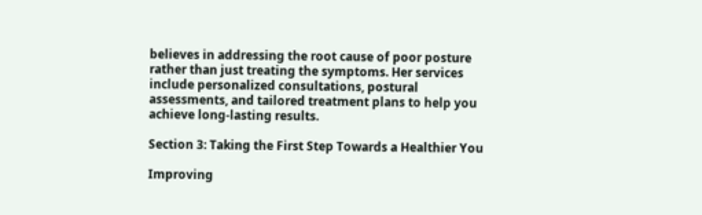believes in addressing the root cause of poor posture rather than just treating the symptoms. Her services include personalized consultations, postural assessments, and tailored treatment plans to help you achieve long-lasting results.

Section 3: Taking the First Step Towards a Healthier You

Improving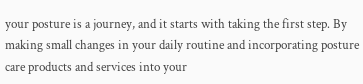your posture is a journey, and it starts with taking the first step. By making small changes in your daily routine and incorporating posture care products and services into your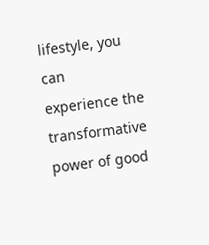lifestyle, you can experience the transformative power of good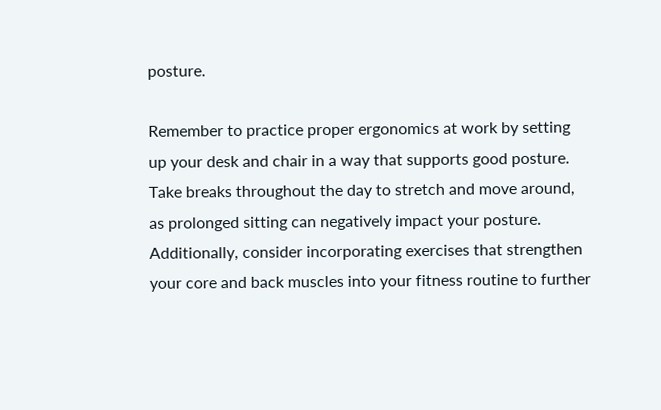posture.

Remember to practice proper ergonomics at work by setting up your desk and chair in a way that supports good posture. Take breaks throughout the day to stretch and move around, as prolonged sitting can negatively impact your posture. Additionally, consider incorporating exercises that strengthen your core and back muscles into your fitness routine to further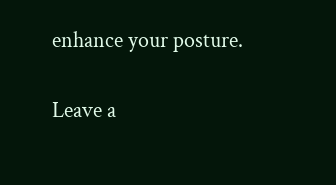enhance your posture.

Leave a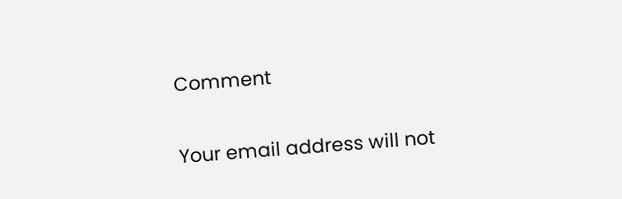Comment

Your email address will not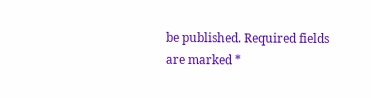be published. Required fields are marked *